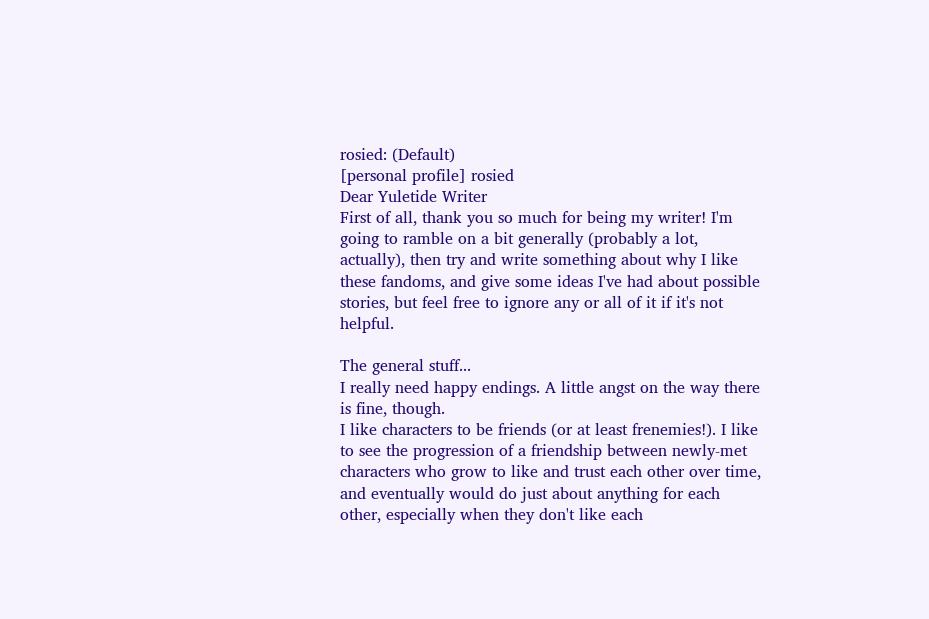rosied: (Default)
[personal profile] rosied
Dear Yuletide Writer
First of all, thank you so much for being my writer! I'm going to ramble on a bit generally (probably a lot, actually), then try and write something about why I like these fandoms, and give some ideas I've had about possible stories, but feel free to ignore any or all of it if it's not helpful.

The general stuff...
I really need happy endings. A little angst on the way there is fine, though.
I like characters to be friends (or at least frenemies!). I like to see the progression of a friendship between newly-met characters who grow to like and trust each other over time, and eventually would do just about anything for each other, especially when they don't like each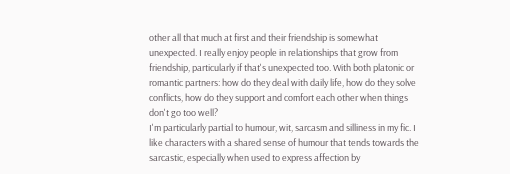other all that much at first and their friendship is somewhat unexpected. I really enjoy people in relationships that grow from friendship, particularly if that's unexpected too. With both platonic or romantic partners: how do they deal with daily life, how do they solve conflicts, how do they support and comfort each other when things don't go too well?
I'm particularly partial to humour, wit, sarcasm and silliness in my fic. I like characters with a shared sense of humour that tends towards the sarcastic, especially when used to express affection by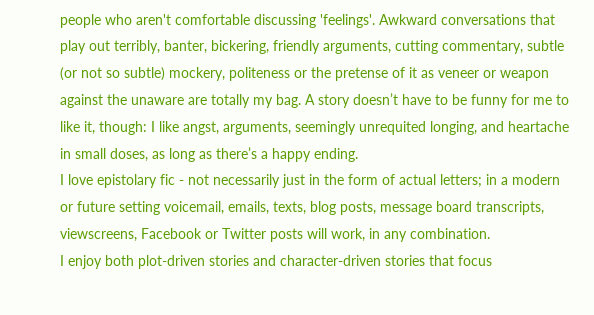people who aren't comfortable discussing 'feelings'. Awkward conversations that play out terribly, banter, bickering, friendly arguments, cutting commentary, subtle (or not so subtle) mockery, politeness or the pretense of it as veneer or weapon against the unaware are totally my bag. A story doesn’t have to be funny for me to like it, though: I like angst, arguments, seemingly unrequited longing, and heartache in small doses, as long as there’s a happy ending.
I love epistolary fic - not necessarily just in the form of actual letters; in a modern or future setting voicemail, emails, texts, blog posts, message board transcripts, viewscreens, Facebook or Twitter posts will work, in any combination.
I enjoy both plot-driven stories and character-driven stories that focus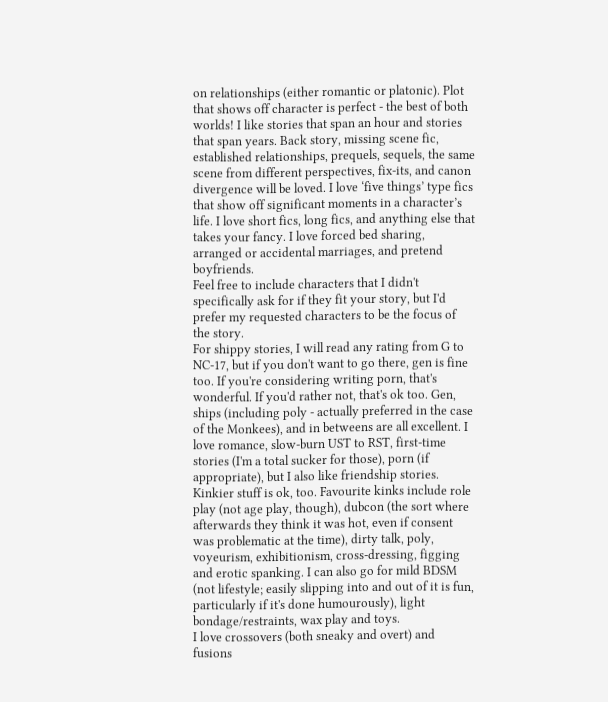on relationships (either romantic or platonic). Plot that shows off character is perfect - the best of both worlds! I like stories that span an hour and stories that span years. Back story, missing scene fic, established relationships, prequels, sequels, the same scene from different perspectives, fix-its, and canon divergence will be loved. I love ‘five things’ type fics that show off significant moments in a character’s life. I love short fics, long fics, and anything else that takes your fancy. I love forced bed sharing, arranged or accidental marriages, and pretend boyfriends.
Feel free to include characters that I didn't specifically ask for if they fit your story, but I'd prefer my requested characters to be the focus of the story.
For shippy stories, I will read any rating from G to NC-17, but if you don't want to go there, gen is fine too. If you're considering writing porn, that's wonderful. If you'd rather not, that's ok too. Gen, ships (including poly - actually preferred in the case of the Monkees), and in betweens are all excellent. I love romance, slow-burn UST to RST, first-time stories (I'm a total sucker for those), porn (if appropriate), but I also like friendship stories.
Kinkier stuff is ok, too. Favourite kinks include role play (not age play, though), dubcon (the sort where afterwards they think it was hot, even if consent was problematic at the time), dirty talk, poly, voyeurism, exhibitionism, cross-dressing, figging and erotic spanking. I can also go for mild BDSM (not lifestyle; easily slipping into and out of it is fun, particularly if it's done humourously), light bondage/restraints, wax play and toys.
I love crossovers (both sneaky and overt) and fusions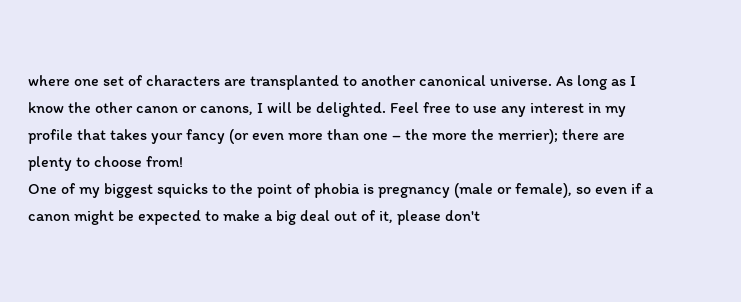where one set of characters are transplanted to another canonical universe. As long as I know the other canon or canons, I will be delighted. Feel free to use any interest in my profile that takes your fancy (or even more than one – the more the merrier); there are plenty to choose from!
One of my biggest squicks to the point of phobia is pregnancy (male or female), so even if a canon might be expected to make a big deal out of it, please don't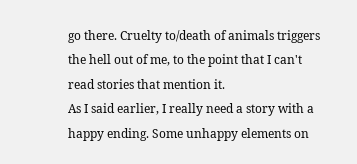go there. Cruelty to/death of animals triggers the hell out of me, to the point that I can't read stories that mention it.
As I said earlier, I really need a story with a happy ending. Some unhappy elements on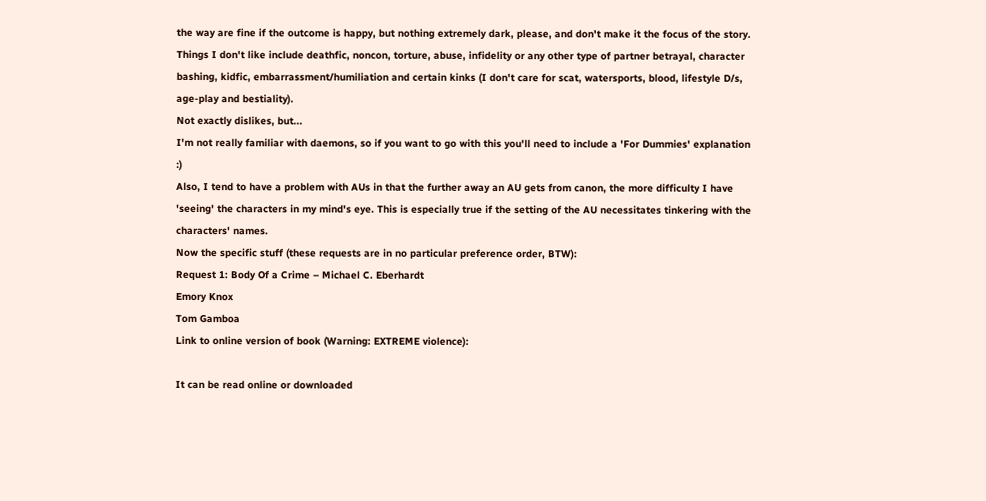the way are fine if the outcome is happy, but nothing extremely dark, please, and don't make it the focus of the story.
Things I don't like include deathfic, noncon, torture, abuse, infidelity or any other type of partner betrayal, character bashing, kidfic, embarrassment/humiliation and certain kinks (I don't care for scat, watersports, blood, lifestyle D/s, age-play and bestiality).
Not exactly dislikes, but...
I'm not really familiar with daemons, so if you want to go with this you'll need to include a 'For Dummies' explanation :)
Also, I tend to have a problem with AUs in that the further away an AU gets from canon, the more difficulty I have 'seeing' the characters in my mind's eye. This is especially true if the setting of the AU necessitates tinkering with the characters' names.
Now the specific stuff (these requests are in no particular preference order, BTW):
Request 1: Body Of a Crime – Michael C. Eberhardt
Emory Knox
Tom Gamboa
Link to online version of book (Warning: EXTREME violence):

It can be read online or downloaded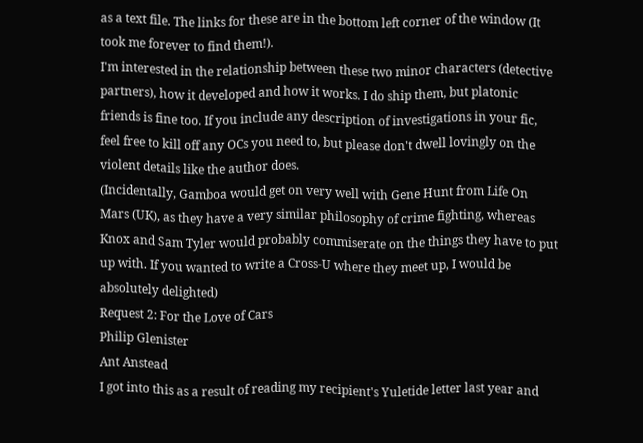as a text file. The links for these are in the bottom left corner of the window (It took me forever to find them!).
I'm interested in the relationship between these two minor characters (detective partners), how it developed and how it works. I do ship them, but platonic friends is fine too. If you include any description of investigations in your fic, feel free to kill off any OCs you need to, but please don't dwell lovingly on the violent details like the author does.
(Incidentally, Gamboa would get on very well with Gene Hunt from Life On Mars (UK), as they have a very similar philosophy of crime fighting, whereas Knox and Sam Tyler would probably commiserate on the things they have to put up with. If you wanted to write a Cross-U where they meet up, I would be absolutely delighted)
Request 2: For the Love of Cars
Philip Glenister
Ant Anstead
I got into this as a result of reading my recipient's Yuletide letter last year and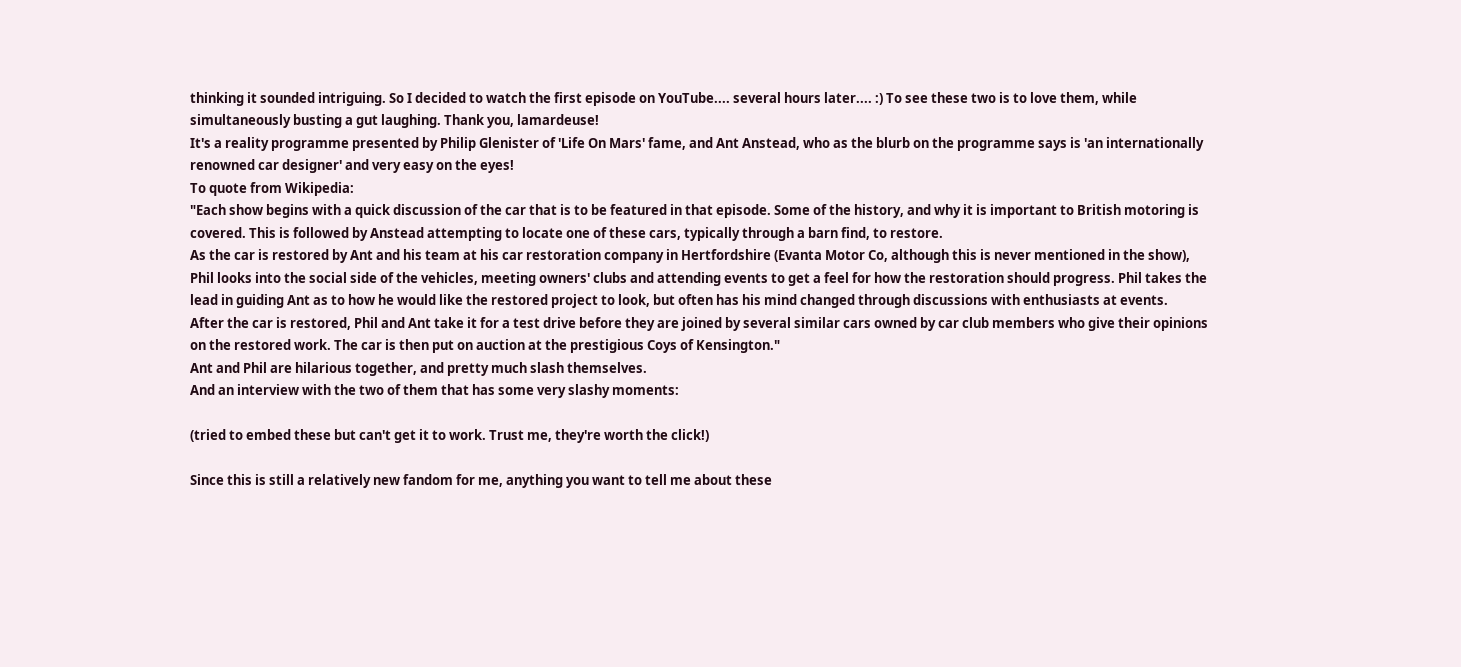thinking it sounded intriguing. So I decided to watch the first episode on YouTube.... several hours later.... :) To see these two is to love them, while simultaneously busting a gut laughing. Thank you, lamardeuse!
It's a reality programme presented by Philip Glenister of 'Life On Mars' fame, and Ant Anstead, who as the blurb on the programme says is 'an internationally renowned car designer' and very easy on the eyes!
To quote from Wikipedia:
"Each show begins with a quick discussion of the car that is to be featured in that episode. Some of the history, and why it is important to British motoring is covered. This is followed by Anstead attempting to locate one of these cars, typically through a barn find, to restore.
As the car is restored by Ant and his team at his car restoration company in Hertfordshire (Evanta Motor Co, although this is never mentioned in the show), Phil looks into the social side of the vehicles, meeting owners' clubs and attending events to get a feel for how the restoration should progress. Phil takes the lead in guiding Ant as to how he would like the restored project to look, but often has his mind changed through discussions with enthusiasts at events.
After the car is restored, Phil and Ant take it for a test drive before they are joined by several similar cars owned by car club members who give their opinions on the restored work. The car is then put on auction at the prestigious Coys of Kensington."
Ant and Phil are hilarious together, and pretty much slash themselves.
And an interview with the two of them that has some very slashy moments:

(tried to embed these but can't get it to work. Trust me, they're worth the click!)

Since this is still a relatively new fandom for me, anything you want to tell me about these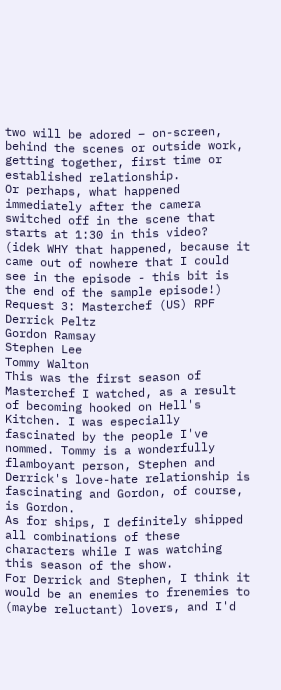two will be adored – on-screen, behind the scenes or outside work, getting together, first time or established relationship.
Or perhaps, what happened immediately after the camera switched off in the scene that starts at 1:30 in this video?  (idek WHY that happened, because it came out of nowhere that I could see in the episode - this bit is the end of the sample episode!)
Request 3: Masterchef (US) RPF
Derrick Peltz
Gordon Ramsay
Stephen Lee
Tommy Walton
This was the first season of Masterchef I watched, as a result of becoming hooked on Hell's Kitchen. I was especially fascinated by the people I've nommed. Tommy is a wonderfully flamboyant person, Stephen and Derrick's love-hate relationship is fascinating and Gordon, of course, is Gordon.
As for ships, I definitely shipped all combinations of these characters while I was watching this season of the show.
For Derrick and Stephen, I think it would be an enemies to frenemies to (maybe reluctant) lovers, and I'd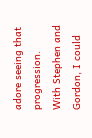adore seeing that progression.
With Stephen and Gordon, I could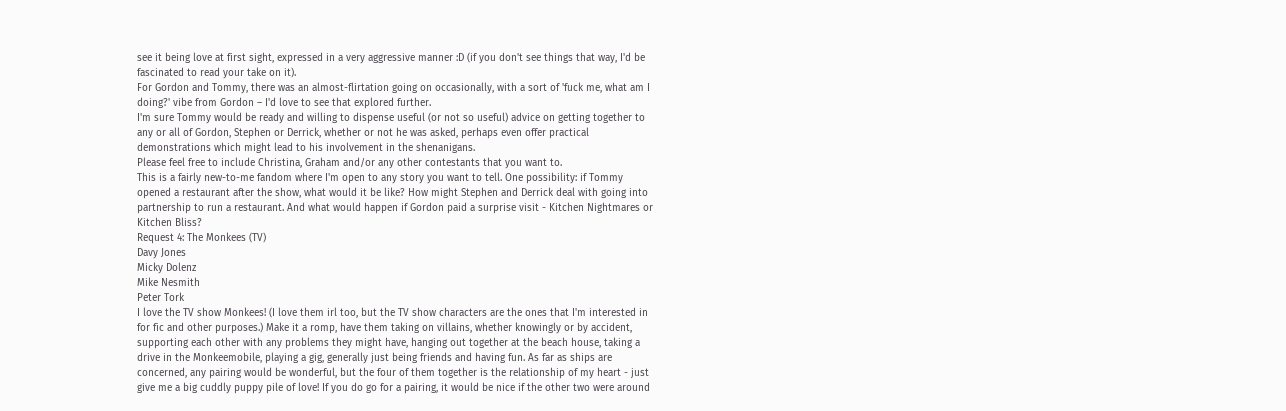see it being love at first sight, expressed in a very aggressive manner :D (if you don't see things that way, I'd be fascinated to read your take on it).
For Gordon and Tommy, there was an almost-flirtation going on occasionally, with a sort of 'fuck me, what am I doing?' vibe from Gordon – I'd love to see that explored further.
I'm sure Tommy would be ready and willing to dispense useful (or not so useful) advice on getting together to any or all of Gordon, Stephen or Derrick, whether or not he was asked, perhaps even offer practical demonstrations which might lead to his involvement in the shenanigans.
Please feel free to include Christina, Graham and/or any other contestants that you want to.
This is a fairly new-to-me fandom where I'm open to any story you want to tell. One possibility: if Tommy opened a restaurant after the show, what would it be like? How might Stephen and Derrick deal with going into partnership to run a restaurant. And what would happen if Gordon paid a surprise visit - Kitchen Nightmares or Kitchen Bliss?
Request 4: The Monkees (TV)
Davy Jones
Micky Dolenz
Mike Nesmith
Peter Tork
I love the TV show Monkees! (I love them irl too, but the TV show characters are the ones that I'm interested in for fic and other purposes.) Make it a romp, have them taking on villains, whether knowingly or by accident, supporting each other with any problems they might have, hanging out together at the beach house, taking a drive in the Monkeemobile, playing a gig, generally just being friends and having fun. As far as ships are concerned, any pairing would be wonderful, but the four of them together is the relationship of my heart - just give me a big cuddly puppy pile of love! If you do go for a pairing, it would be nice if the other two were around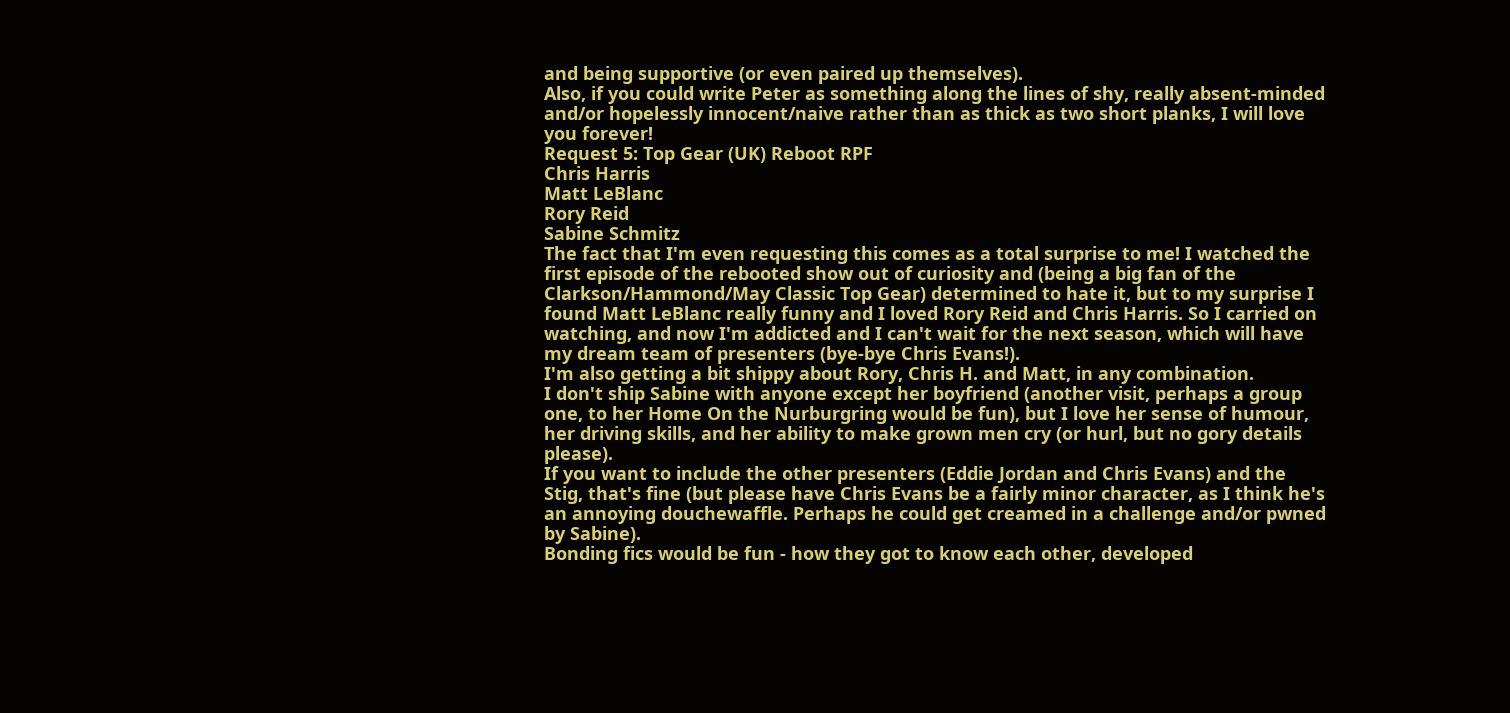and being supportive (or even paired up themselves).
Also, if you could write Peter as something along the lines of shy, really absent-minded and/or hopelessly innocent/naive rather than as thick as two short planks, I will love you forever!
Request 5: Top Gear (UK) Reboot RPF
Chris Harris
Matt LeBlanc
Rory Reid
Sabine Schmitz
The fact that I'm even requesting this comes as a total surprise to me! I watched the first episode of the rebooted show out of curiosity and (being a big fan of the Clarkson/Hammond/May Classic Top Gear) determined to hate it, but to my surprise I found Matt LeBlanc really funny and I loved Rory Reid and Chris Harris. So I carried on watching, and now I'm addicted and I can't wait for the next season, which will have my dream team of presenters (bye-bye Chris Evans!).
I'm also getting a bit shippy about Rory, Chris H. and Matt, in any combination.
I don't ship Sabine with anyone except her boyfriend (another visit, perhaps a group one, to her Home On the Nurburgring would be fun), but I love her sense of humour, her driving skills, and her ability to make grown men cry (or hurl, but no gory details please).
If you want to include the other presenters (Eddie Jordan and Chris Evans) and the Stig, that's fine (but please have Chris Evans be a fairly minor character, as I think he's an annoying douchewaffle. Perhaps he could get creamed in a challenge and/or pwned by Sabine).
Bonding fics would be fun - how they got to know each other, developed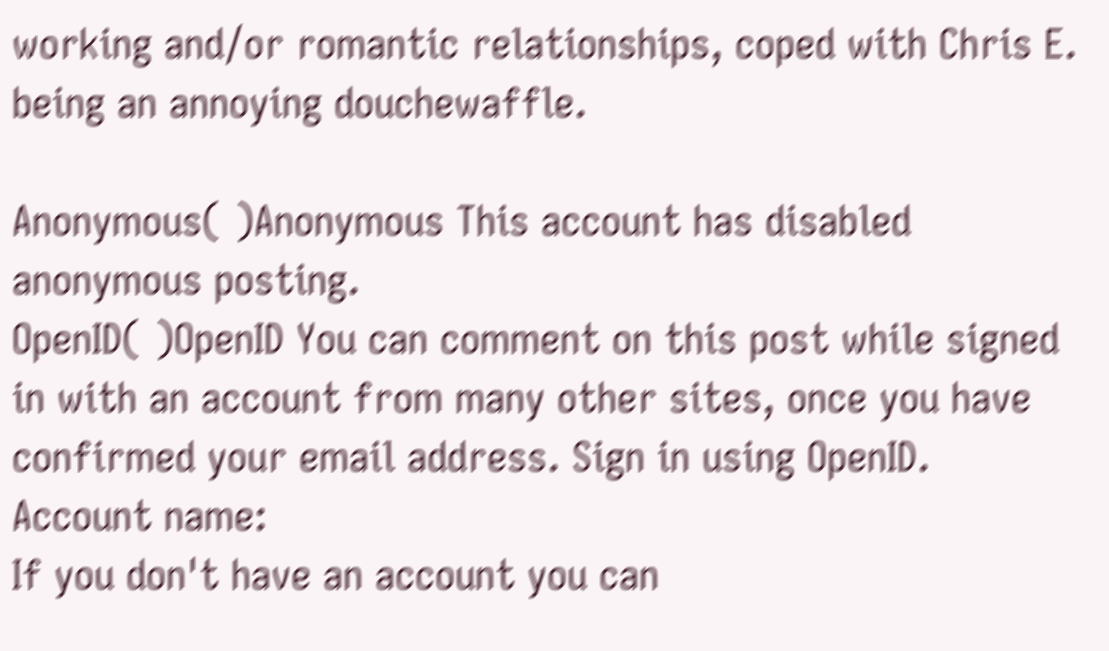working and/or romantic relationships, coped with Chris E. being an annoying douchewaffle.

Anonymous( )Anonymous This account has disabled anonymous posting.
OpenID( )OpenID You can comment on this post while signed in with an account from many other sites, once you have confirmed your email address. Sign in using OpenID.
Account name:
If you don't have an account you can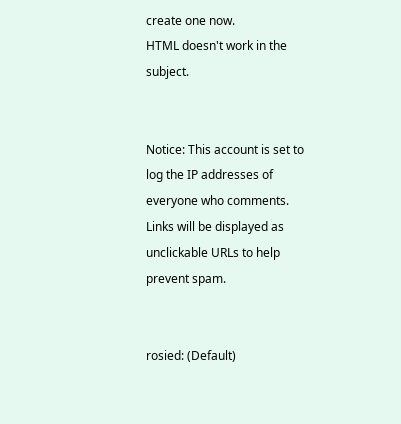create one now.
HTML doesn't work in the subject.


Notice: This account is set to log the IP addresses of everyone who comments.
Links will be displayed as unclickable URLs to help prevent spam.


rosied: (Default)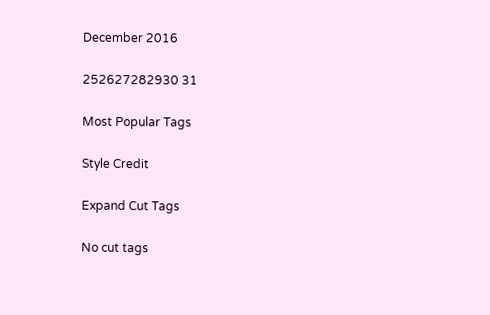December 2016

252627282930 31

Most Popular Tags

Style Credit

Expand Cut Tags

No cut tags